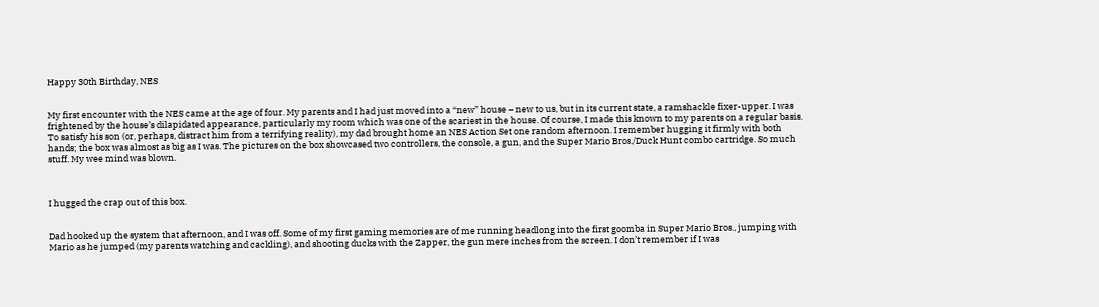Happy 30th Birthday, NES


My first encounter with the NES came at the age of four. My parents and I had just moved into a “new” house – new to us, but in its current state, a ramshackle fixer-upper. I was frightened by the house’s dilapidated appearance, particularly my room which was one of the scariest in the house. Of course, I made this known to my parents on a regular basis. To satisfy his son (or, perhaps, distract him from a terrifying reality), my dad brought home an NES Action Set one random afternoon. I remember hugging it firmly with both hands; the box was almost as big as I was. The pictures on the box showcased two controllers, the console, a gun, and the Super Mario Bros./Duck Hunt combo cartridge. So much stuff. My wee mind was blown.



I hugged the crap out of this box.


Dad hooked up the system that afternoon, and I was off. Some of my first gaming memories are of me running headlong into the first goomba in Super Mario Bros., jumping with Mario as he jumped (my parents watching and cackling), and shooting ducks with the Zapper, the gun mere inches from the screen. I don’t remember if I was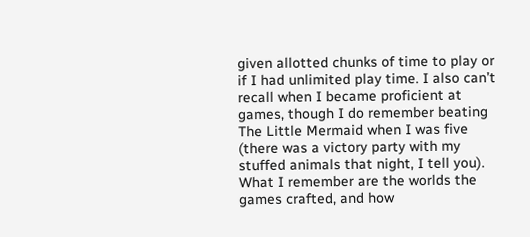given allotted chunks of time to play or if I had unlimited play time. I also can’t recall when I became proficient at games, though I do remember beating The Little Mermaid when I was five (there was a victory party with my stuffed animals that night, I tell you). What I remember are the worlds the games crafted, and how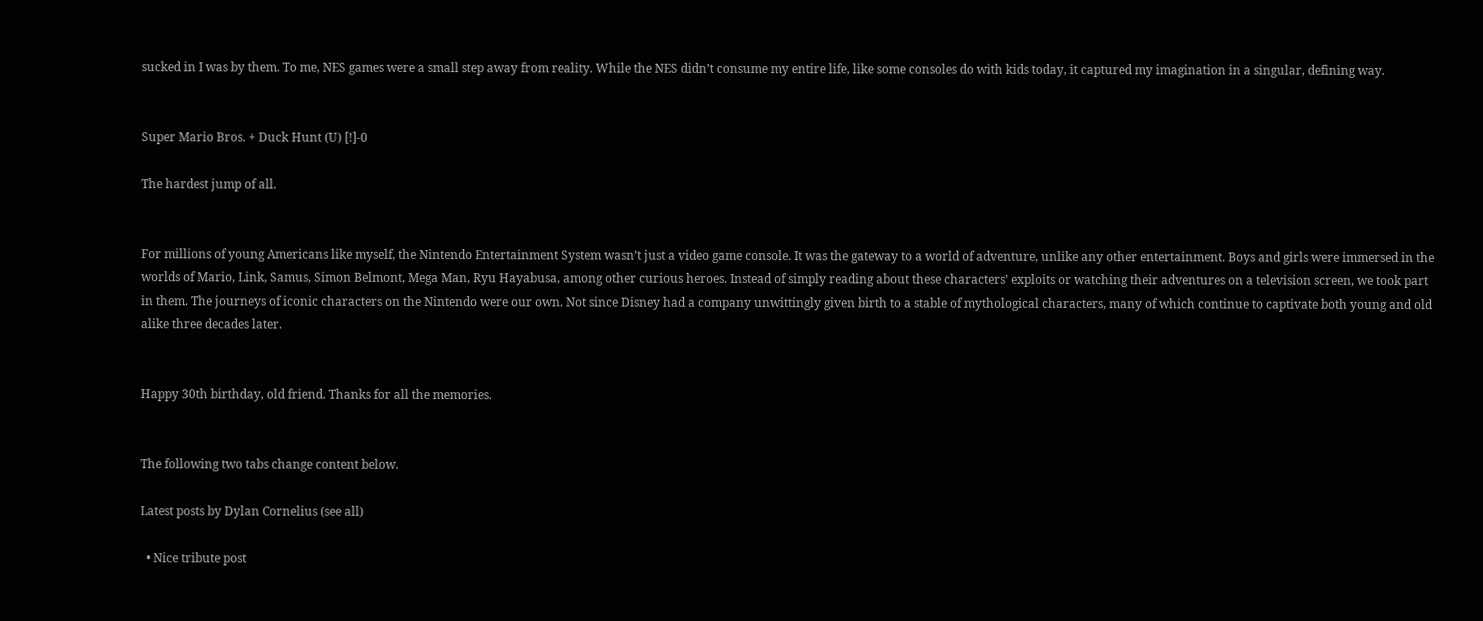sucked in I was by them. To me, NES games were a small step away from reality. While the NES didn’t consume my entire life, like some consoles do with kids today, it captured my imagination in a singular, defining way.


Super Mario Bros. + Duck Hunt (U) [!]-0

The hardest jump of all.


For millions of young Americans like myself, the Nintendo Entertainment System wasn’t just a video game console. It was the gateway to a world of adventure, unlike any other entertainment. Boys and girls were immersed in the worlds of Mario, Link, Samus, Simon Belmont, Mega Man, Ryu Hayabusa, among other curious heroes. Instead of simply reading about these characters’ exploits or watching their adventures on a television screen, we took part in them. The journeys of iconic characters on the Nintendo were our own. Not since Disney had a company unwittingly given birth to a stable of mythological characters, many of which continue to captivate both young and old alike three decades later.


Happy 30th birthday, old friend. Thanks for all the memories.


The following two tabs change content below.

Latest posts by Dylan Cornelius (see all)

  • Nice tribute post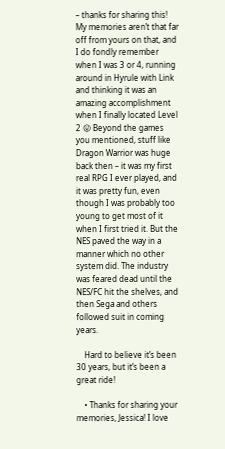– thanks for sharing this! My memories aren’t that far off from yours on that, and I do fondly remember when I was 3 or 4, running around in Hyrule with Link and thinking it was an amazing accomplishment when I finally located Level 2 😛 Beyond the games you mentioned, stuff like Dragon Warrior was huge back then – it was my first real RPG I ever played, and it was pretty fun, even though I was probably too young to get most of it when I first tried it. But the NES paved the way in a manner which no other system did. The industry was feared dead until the NES/FC hit the shelves, and then Sega and others followed suit in coming years.

    Hard to believe it’s been 30 years, but it’s been a great ride!

    • Thanks for sharing your memories, Jessica! I love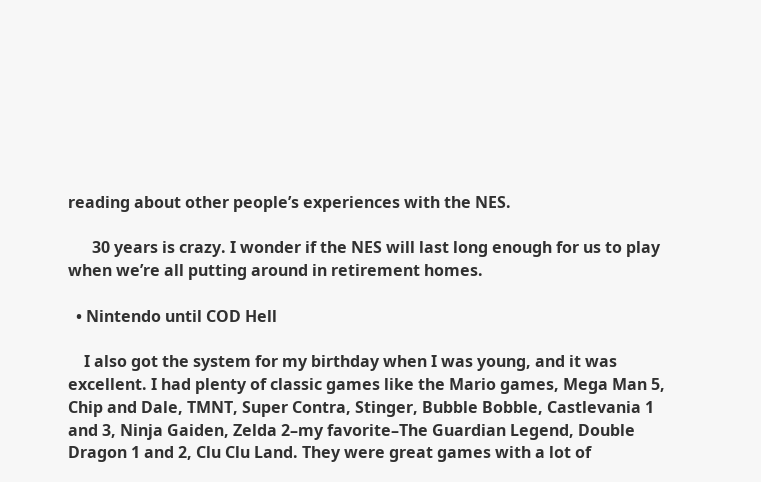reading about other people’s experiences with the NES.

      30 years is crazy. I wonder if the NES will last long enough for us to play when we’re all putting around in retirement homes.

  • Nintendo until COD Hell

    I also got the system for my birthday when I was young, and it was excellent. I had plenty of classic games like the Mario games, Mega Man 5, Chip and Dale, TMNT, Super Contra, Stinger, Bubble Bobble, Castlevania 1 and 3, Ninja Gaiden, Zelda 2–my favorite–The Guardian Legend, Double Dragon 1 and 2, Clu Clu Land. They were great games with a lot of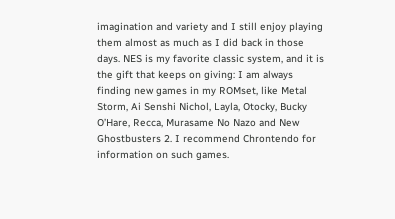imagination and variety and I still enjoy playing them almost as much as I did back in those days. NES is my favorite classic system, and it is the gift that keeps on giving: I am always finding new games in my ROMset, like Metal Storm, Ai Senshi Nichol, Layla, Otocky, Bucky O’Hare, Recca, Murasame No Nazo and New Ghostbusters 2. I recommend Chrontendo for information on such games.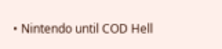• Nintendo until COD Hell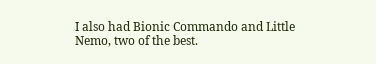I also had Bionic Commando and Little Nemo, two of the best.